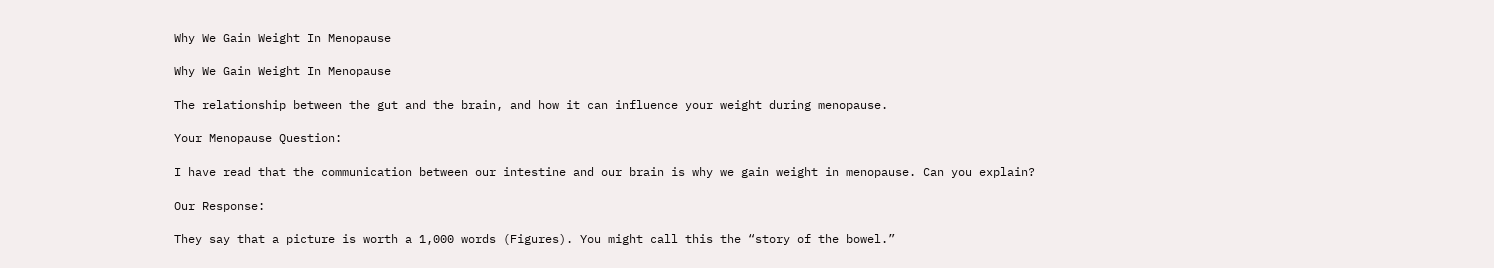Why We Gain Weight In Menopause

Why We Gain Weight In Menopause

The relationship between the gut and the brain, and how it can influence your weight during menopause.

Your Menopause Question:

I have read that the communication between our intestine and our brain is why we gain weight in menopause. Can you explain?

Our Response:

They say that a picture is worth a 1,000 words (Figures). You might call this the “story of the bowel.”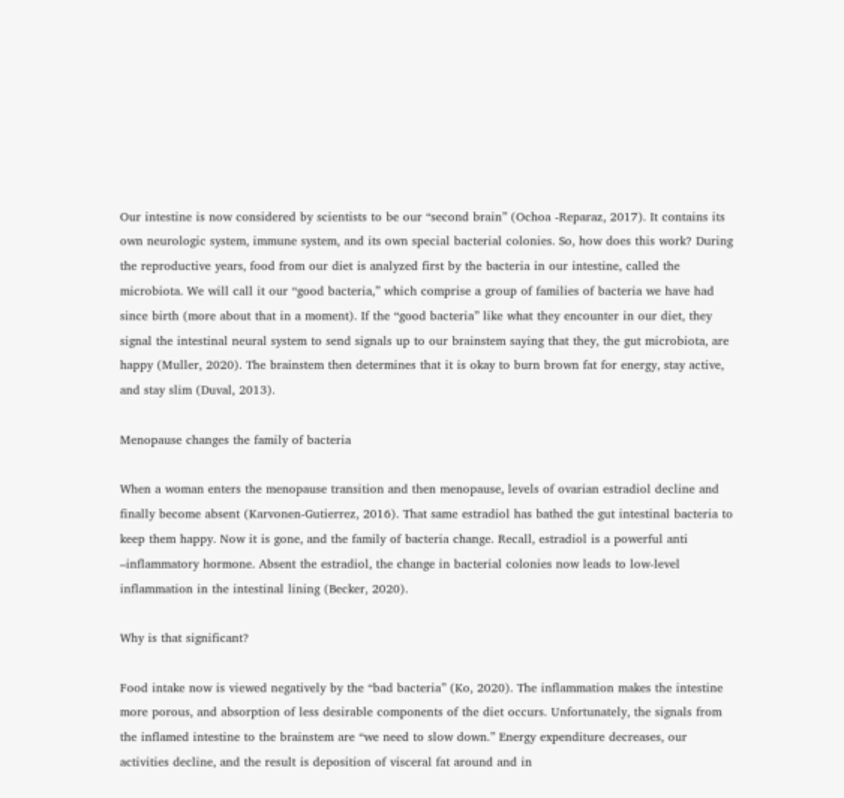Our intestine is now considered by scientists to be our “second brain” (Ochoa -Reparaz, 2017). It contains its own neurologic system, immune system, and its own special bacterial colonies. So, how does this work? During the reproductive years, food from our diet is analyzed first by the bacteria in our intestine, called the microbiota. We will call it our “good bacteria,” which comprise a group of families of bacteria we have had since birth (more about that in a moment). If the “good bacteria” like what they encounter in our diet, they signal the intestinal neural system to send signals up to our brainstem saying that they, the gut microbiota, are happy (Muller, 2020). The brainstem then determines that it is okay to burn brown fat for energy, stay active, and stay slim (Duval, 2013).

Menopause changes the family of bacteria

When a woman enters the menopause transition and then menopause, levels of ovarian estradiol decline and finally become absent (Karvonen-Gutierrez, 2016). That same estradiol has bathed the gut intestinal bacteria to keep them happy. Now it is gone, and the family of bacteria change. Recall, estradiol is a powerful anti –inflammatory hormone. Absent the estradiol, the change in bacterial colonies now leads to low-level inflammation in the intestinal lining (Becker, 2020).

Why is that significant?

Food intake now is viewed negatively by the “bad bacteria” (Ko, 2020). The inflammation makes the intestine more porous, and absorption of less desirable components of the diet occurs. Unfortunately, the signals from the inflamed intestine to the brainstem are “we need to slow down.” Energy expenditure decreases, our activities decline, and the result is deposition of visceral fat around and in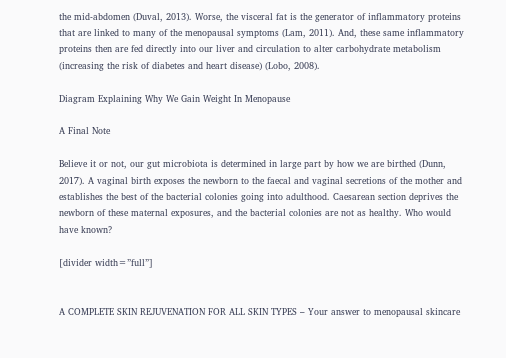the mid-abdomen (Duval, 2013). Worse, the visceral fat is the generator of inflammatory proteins that are linked to many of the menopausal symptoms (Lam, 2011). And, these same inflammatory proteins then are fed directly into our liver and circulation to alter carbohydrate metabolism (increasing the risk of diabetes and heart disease) (Lobo, 2008).

Diagram Explaining Why We Gain Weight In Menopause

A Final Note

Believe it or not, our gut microbiota is determined in large part by how we are birthed (Dunn, 2017). A vaginal birth exposes the newborn to the faecal and vaginal secretions of the mother and establishes the best of the bacterial colonies going into adulthood. Caesarean section deprives the newborn of these maternal exposures, and the bacterial colonies are not as healthy. Who would have known?

[divider width=”full”]


A COMPLETE SKIN REJUVENATION FOR ALL SKIN TYPES – Your answer to menopausal skincare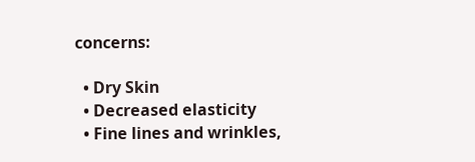concerns:

  • Dry Skin
  • Decreased elasticity
  • Fine lines and wrinkles,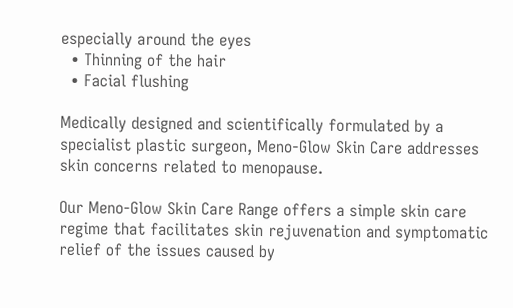especially around the eyes
  • Thinning of the hair
  • Facial flushing

Medically designed and scientifically formulated by a specialist plastic surgeon, Meno-Glow Skin Care addresses skin concerns related to menopause.

Our Meno-Glow Skin Care Range offers a simple skin care regime that facilitates skin rejuvenation and symptomatic relief of the issues caused by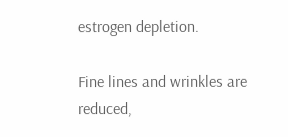estrogen depletion.

Fine lines and wrinkles are reduced,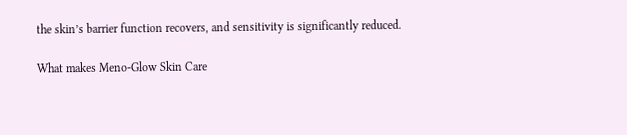the skin’s barrier function recovers, and sensitivity is significantly reduced.

What makes Meno-Glow Skin Care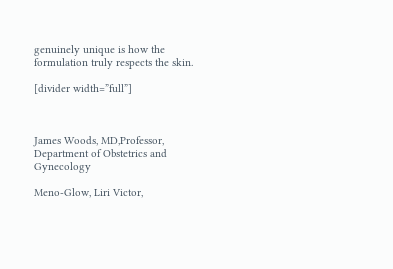genuinely unique is how the formulation truly respects the skin.

[divider width=”full”]



James Woods, MD,Professor, Department of Obstetrics and Gynecology

Meno-Glow, Liri Victor,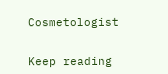Cosmetologist


Keep reading